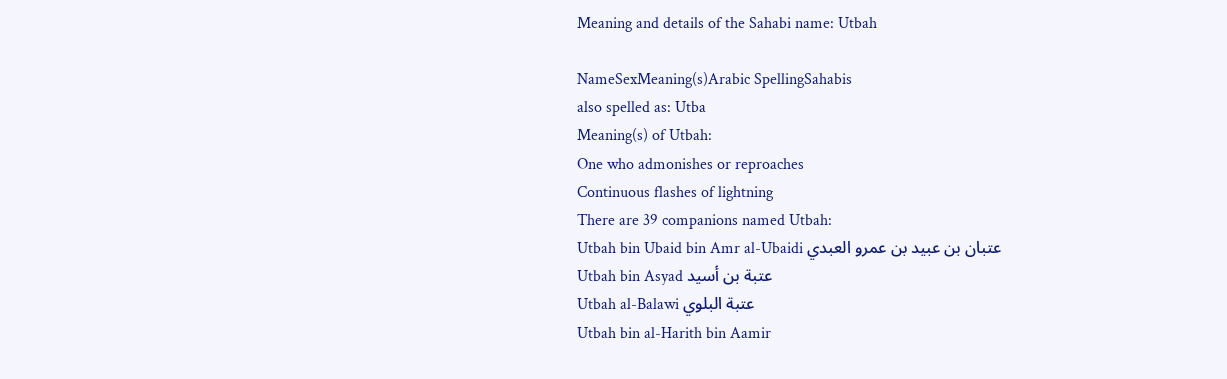Meaning and details of the Sahabi name: Utbah

NameSexMeaning(s)Arabic SpellingSahabis
also spelled as: Utba
Meaning(s) of Utbah:
One who admonishes or reproaches
Continuous flashes of lightning
There are 39 companions named Utbah:
Utbah bin Ubaid bin Amr al-Ubaidi عتبان بن عبيد بن عمرو العبدي
Utbah bin Asyad عتبة بن أسيد
Utbah al-Balawi عتبة البلوي
Utbah bin al-Harith bin Aamir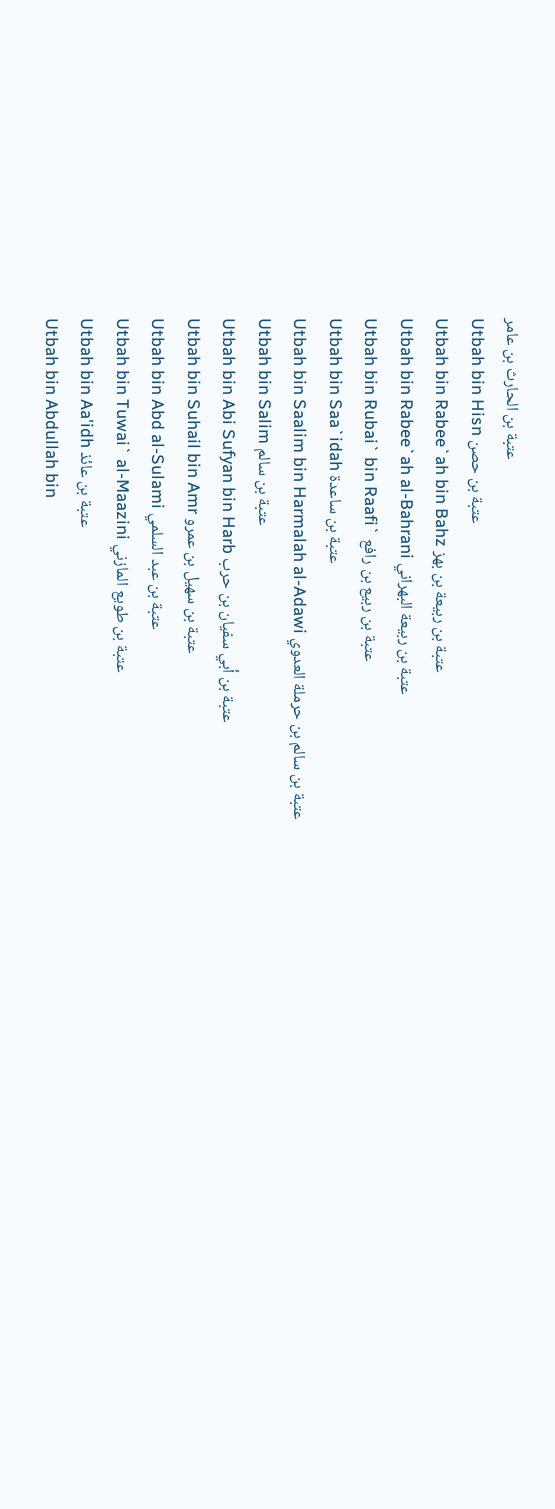عتبة بن الحارث بن عامر
Utbah bin Hisn عتبة بن حصن
Utbah bin Rabee`ah bin Bahz عتبة بن ربيعة بن بهز
Utbah bin Rabee`ah al-Bahrani عتبة بن ربيعة البهراني
Utbah bin Rubai` bin Raafi` عتبة بن ربيع بن رافع
Utbah bin Saa`idah عتبة بن ساعدة
Utbah bin Saalim bin Harmalah al-Adawi عتبة بن سالم بن حرملة العدوي
Utbah bin Salim عتبة بن سالم
Utbah bin Abi Sufyan bin Harb عتبة بن أبي سفيان بن حرب
Utbah bin Suhail bin Amr عتبة بن سهيل بن عمرو
Utbah bin Abd al-Sulami عتبة بن عبد السلمي
Utbah bin Tuwai` al-Maazini عتبة بن طويع المازني
Utbah bin Aa'idh عتبة بن عائذ
Utbah bin Abdullah bin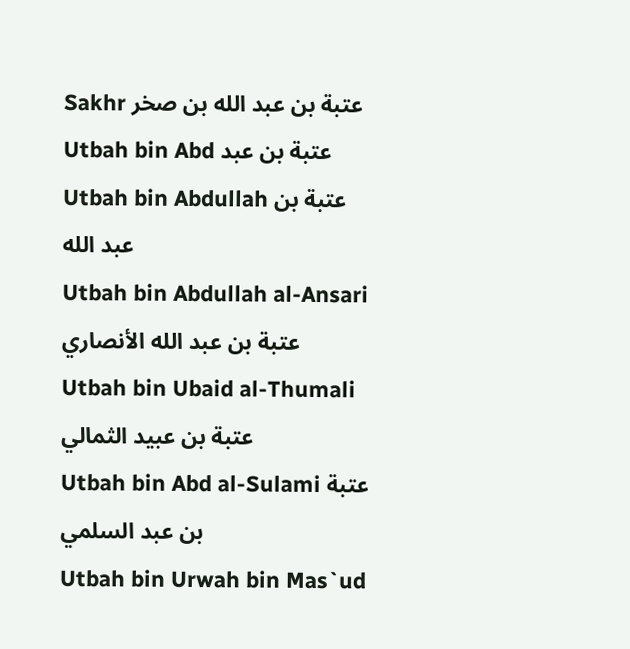Sakhr عتبة بن عبد الله بن صخر
Utbah bin Abd عتبة بن عبد
Utbah bin Abdullah عتبة بن عبد الله
Utbah bin Abdullah al-Ansari عتبة بن عبد الله الأنصاري
Utbah bin Ubaid al-Thumali عتبة بن عبيد الثمالي
Utbah bin Abd al-Sulami عتبة بن عبد السلمي
Utbah bin Urwah bin Mas`ud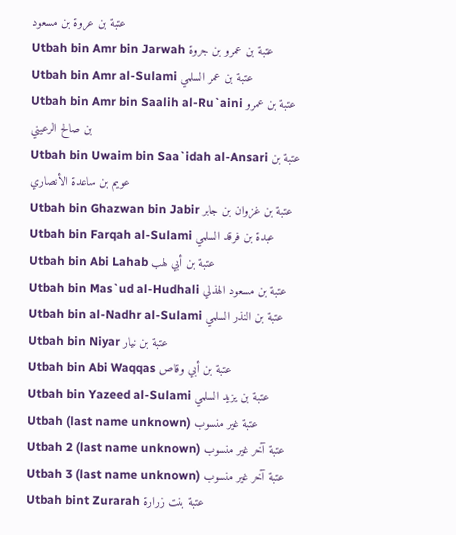عتبة بن عروة بن مسعود
Utbah bin Amr bin Jarwah عتبة بن عمرو بن جروة
Utbah bin Amr al-Sulami عتبة بن عمر السلمي
Utbah bin Amr bin Saalih al-Ru`aini عتبة بن عمرو بن صالح الرعيني
Utbah bin Uwaim bin Saa`idah al-Ansari عتبة بن عويم بن ساعدة الأنصاري
Utbah bin Ghazwan bin Jabir عتبة بن غزوان بن جابر
Utbah bin Farqah al-Sulami عبدة بن فرقد السلمي
Utbah bin Abi Lahab عتبة بن أبي لهب
Utbah bin Mas`ud al-Hudhali عتبة بن مسعود الهذلي
Utbah bin al-Nadhr al-Sulami عتبة بن النذر السلمي
Utbah bin Niyar عتبة بن نيار
Utbah bin Abi Waqqas عتبة بن أبي وقاص
Utbah bin Yazeed al-Sulami عتبة بن يزيد السلمي
Utbah (last name unknown) عتبة غير منسوب
Utbah 2 (last name unknown) عتبة آخر غير منسوب
Utbah 3 (last name unknown) عتبة آخر غير منسوب
Utbah bint Zurarah عتبة بنت زرارة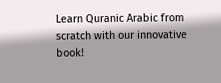Learn Quranic Arabic from scratch with our innovative book!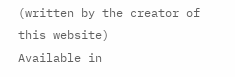(written by the creator of this website)
Available in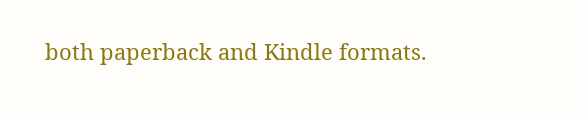both paperback and Kindle formats.